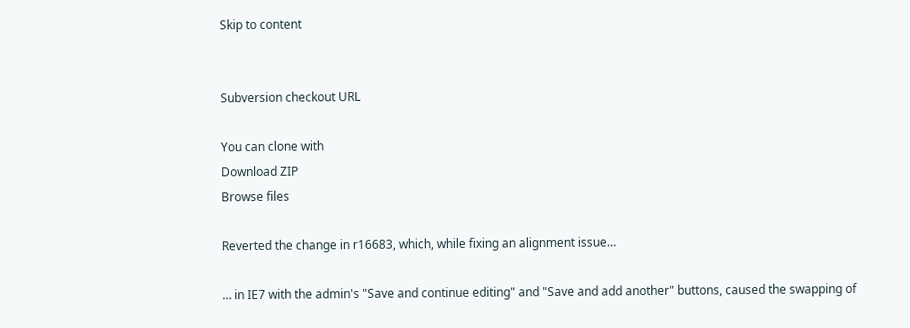Skip to content


Subversion checkout URL

You can clone with
Download ZIP
Browse files

Reverted the change in r16683, which, while fixing an alignment issue…

… in IE7 with the admin's "Save and continue editing" and "Save and add another" buttons, caused the swapping of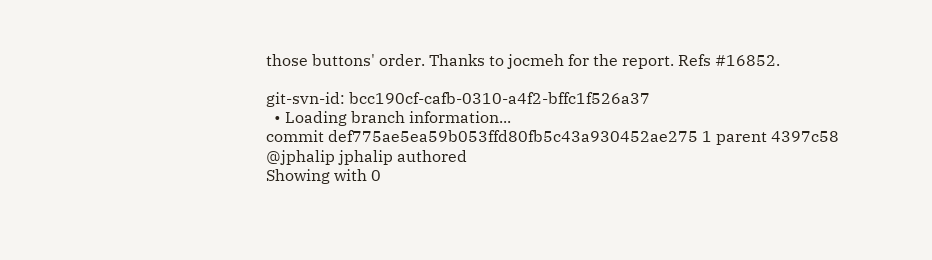those buttons' order. Thanks to jocmeh for the report. Refs #16852.

git-svn-id: bcc190cf-cafb-0310-a4f2-bffc1f526a37
  • Loading branch information...
commit def775ae5ea59b053ffd80fb5c43a930452ae275 1 parent 4397c58
@jphalip jphalip authored
Showing with 0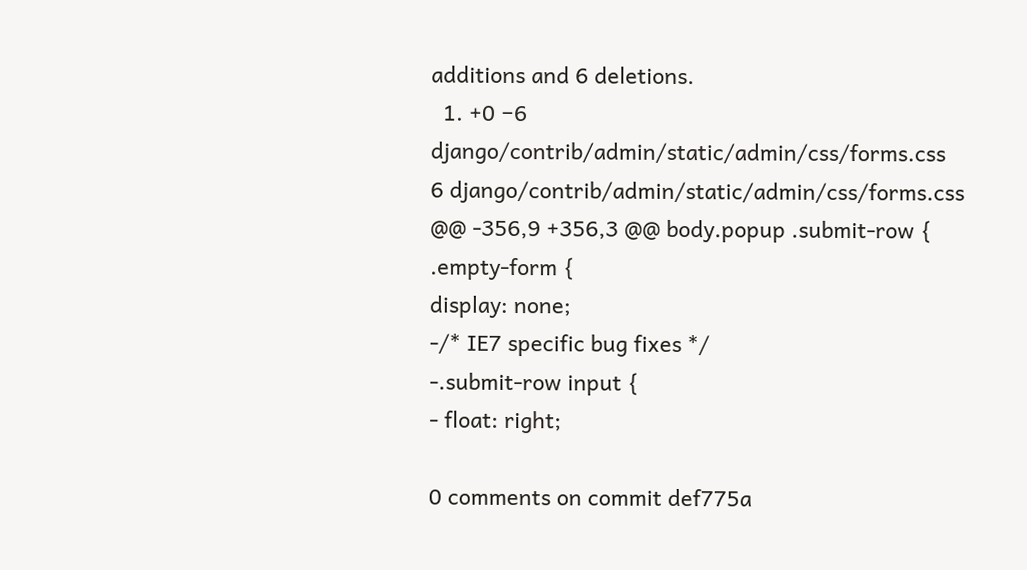additions and 6 deletions.
  1. +0 −6 django/contrib/admin/static/admin/css/forms.css
6 django/contrib/admin/static/admin/css/forms.css
@@ -356,9 +356,3 @@ body.popup .submit-row {
.empty-form {
display: none;
-/* IE7 specific bug fixes */
-.submit-row input {
- float: right;

0 comments on commit def775a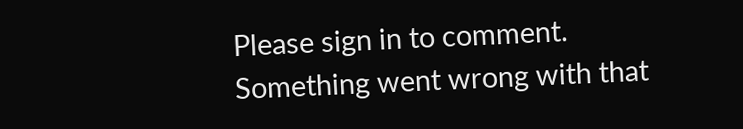Please sign in to comment.
Something went wrong with that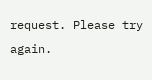request. Please try again.